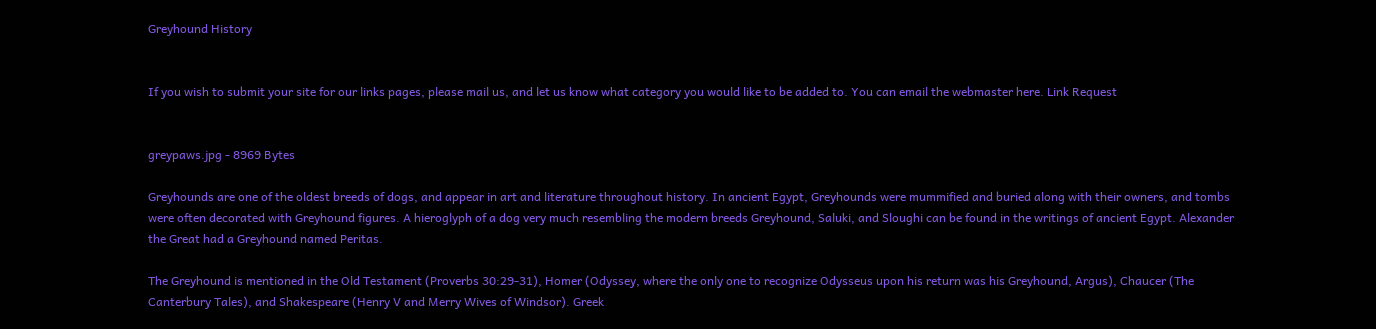Greyhound History


If you wish to submit your site for our links pages, please mail us, and let us know what category you would like to be added to. You can email the webmaster here. Link Request


greypaws.jpg - 8969 Bytes

Greyhounds are one of the oldest breeds of dogs, and appear in art and literature throughout history. In ancient Egypt, Greyhounds were mummified and buried along with their owners, and tombs were often decorated with Greyhound figures. A hieroglyph of a dog very much resembling the modern breeds Greyhound, Saluki, and Sloughi can be found in the writings of ancient Egypt. Alexander the Great had a Greyhound named Peritas.

The Greyhound is mentioned in the Old Testament (Proverbs 30:29-31), Homer (Odyssey, where the only one to recognize Odysseus upon his return was his Greyhound, Argus), Chaucer (The Canterbury Tales), and Shakespeare (Henry V and Merry Wives of Windsor). Greek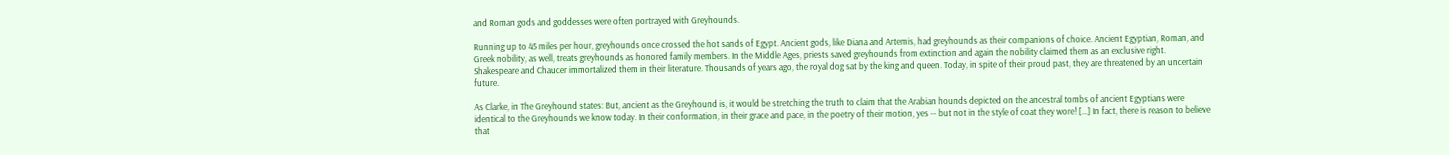and Roman gods and goddesses were often portrayed with Greyhounds.

Running up to 45 miles per hour, greyhounds once crossed the hot sands of Egypt. Ancient gods, like Diana and Artemis, had greyhounds as their companions of choice. Ancient Egyptian, Roman, and Greek nobility, as well, treats greyhounds as honored family members. In the Middle Ages, priests saved greyhounds from extinction and again the nobility claimed them as an exclusive right. Shakespeare and Chaucer immortalized them in their literature. Thousands of years ago, the royal dog sat by the king and queen. Today, in spite of their proud past, they are threatened by an uncertain future.

As Clarke, in The Greyhound states: But, ancient as the Greyhound is, it would be stretching the truth to claim that the Arabian hounds depicted on the ancestral tombs of ancient Egyptians were identical to the Greyhounds we know today. In their conformation, in their grace and pace, in the poetry of their motion, yes -- but not in the style of coat they wore! [...] In fact, there is reason to believe that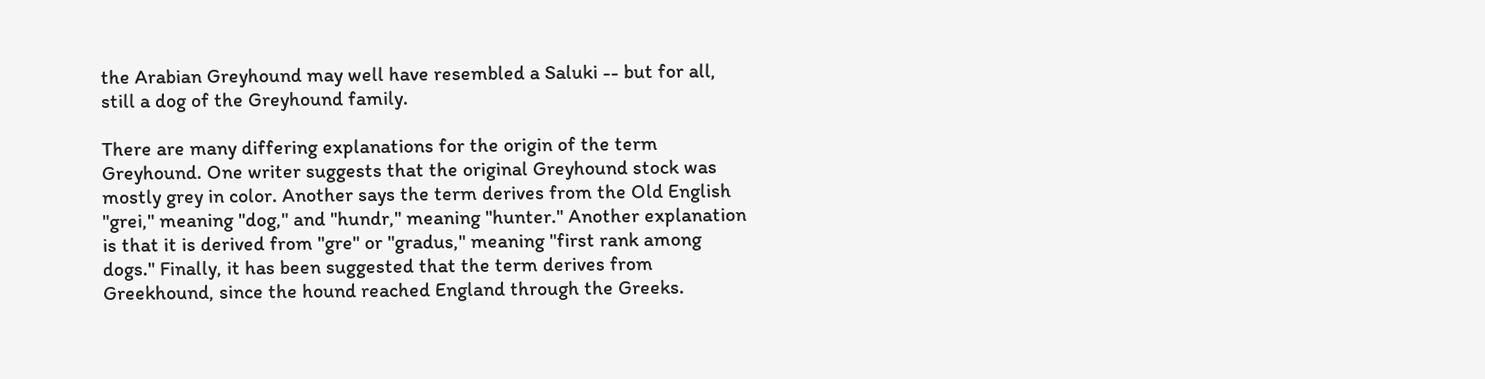the Arabian Greyhound may well have resembled a Saluki -- but for all, still a dog of the Greyhound family.

There are many differing explanations for the origin of the term Greyhound. One writer suggests that the original Greyhound stock was mostly grey in color. Another says the term derives from the Old English "grei," meaning "dog," and "hundr," meaning "hunter." Another explanation is that it is derived from "gre" or "gradus," meaning "first rank among dogs." Finally, it has been suggested that the term derives from Greekhound, since the hound reached England through the Greeks.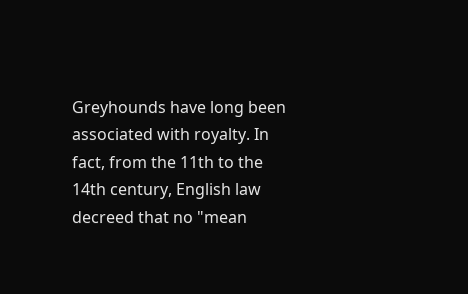Greyhounds have long been associated with royalty. In fact, from the 11th to the 14th century, English law decreed that no "mean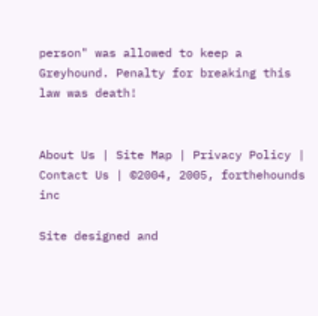person" was allowed to keep a Greyhound. Penalty for breaking this law was death!


About Us | Site Map | Privacy Policy | Contact Us | ©2004, 2005, forthehounds inc

Site designed and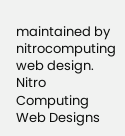maintained by nitrocomputing web design. Nitro Computing Web Designs